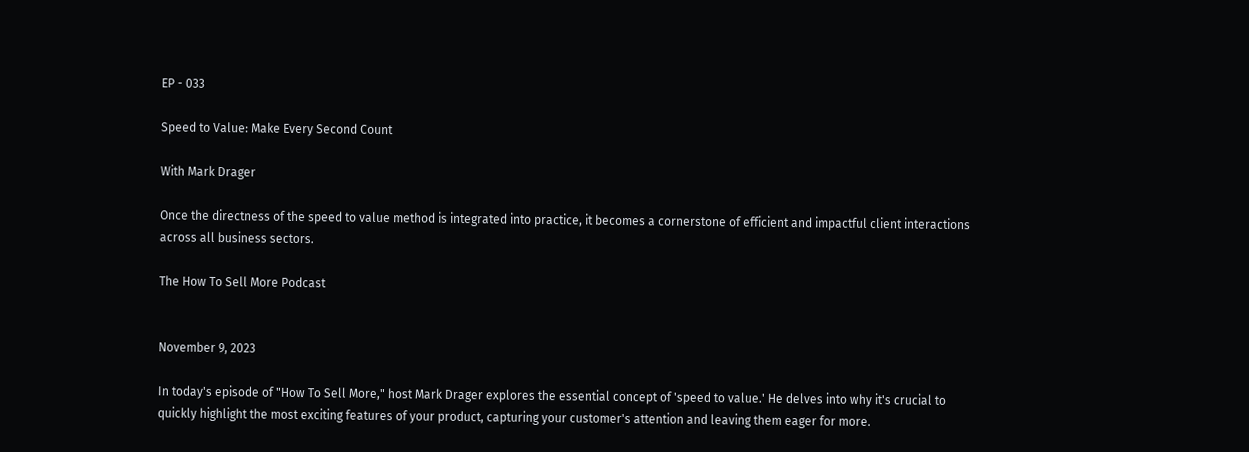EP - 033

Speed to Value: Make Every Second Count

With Mark Drager

Once the directness of the speed to value method is integrated into practice, it becomes a cornerstone of efficient and impactful client interactions across all business sectors.

The How To Sell More Podcast


November 9, 2023

In today's episode of "How To Sell More," host Mark Drager explores the essential concept of 'speed to value.' He delves into why it's crucial to quickly highlight the most exciting features of your product, capturing your customer's attention and leaving them eager for more.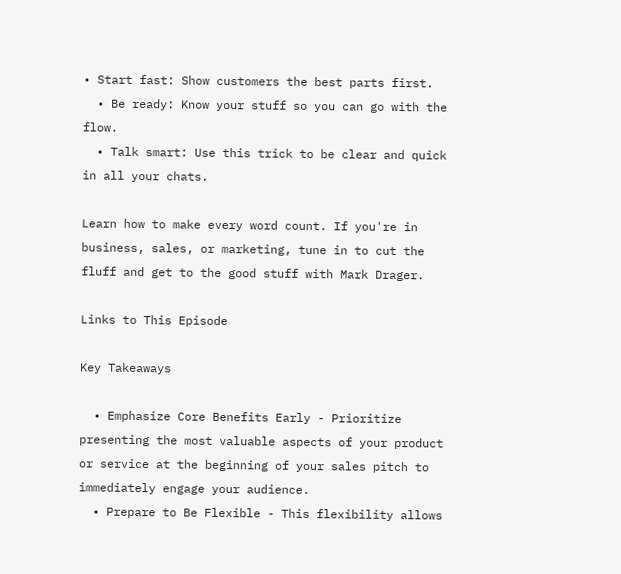• Start fast: Show customers the best parts first.
  • Be ready: Know your stuff so you can go with the flow.
  • Talk smart: Use this trick to be clear and quick in all your chats.

Learn how to make every word count. If you're in business, sales, or marketing, tune in to cut the fluff and get to the good stuff with Mark Drager.

Links to This Episode

Key Takeaways

  • Emphasize Core Benefits Early - Prioritize presenting the most valuable aspects of your product or service at the beginning of your sales pitch to immediately engage your audience.
  • Prepare to Be Flexible - This flexibility allows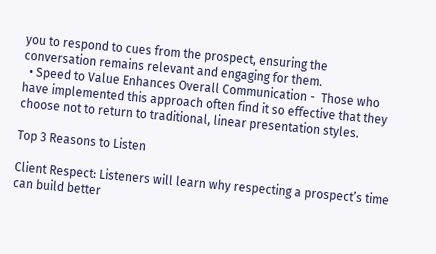you to respond to cues from the prospect, ensuring the conversation remains relevant and engaging for them.
  • Speed to Value Enhances Overall Communication -  Those who have implemented this approach often find it so effective that they choose not to return to traditional, linear presentation styles.

Top 3 Reasons to Listen

Client Respect: Listeners will learn why respecting a prospect’s time can build better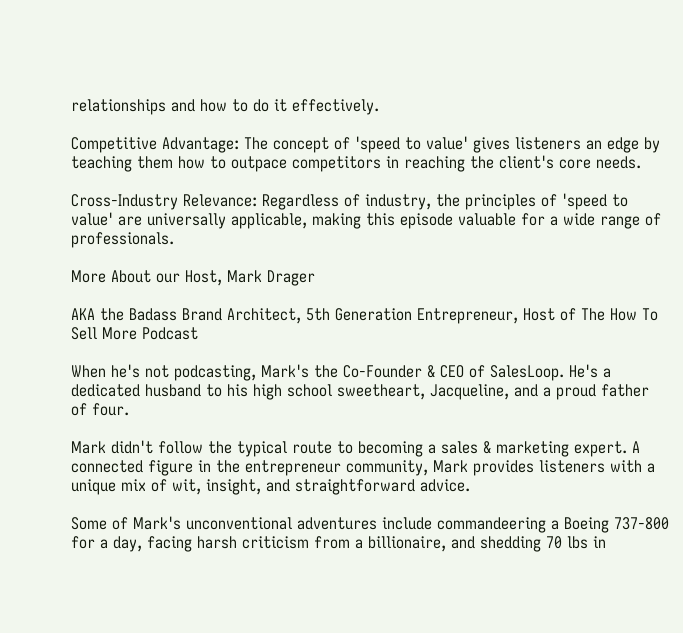relationships and how to do it effectively.

Competitive Advantage: The concept of 'speed to value' gives listeners an edge by teaching them how to outpace competitors in reaching the client's core needs.

Cross-Industry Relevance: Regardless of industry, the principles of 'speed to value' are universally applicable, making this episode valuable for a wide range of professionals.

More About our Host, Mark Drager

AKA the Badass Brand Architect, 5th Generation Entrepreneur, Host of The How To Sell More Podcast

When he's not podcasting, Mark's the Co-Founder & CEO of SalesLoop. He's a dedicated husband to his high school sweetheart, Jacqueline, and a proud father of four.

Mark didn't follow the typical route to becoming a sales & marketing expert. A connected figure in the entrepreneur community, Mark provides listeners with a unique mix of wit, insight, and straightforward advice.

Some of Mark's unconventional adventures include commandeering a Boeing 737-800 for a day, facing harsh criticism from a billionaire, and shedding 70 lbs in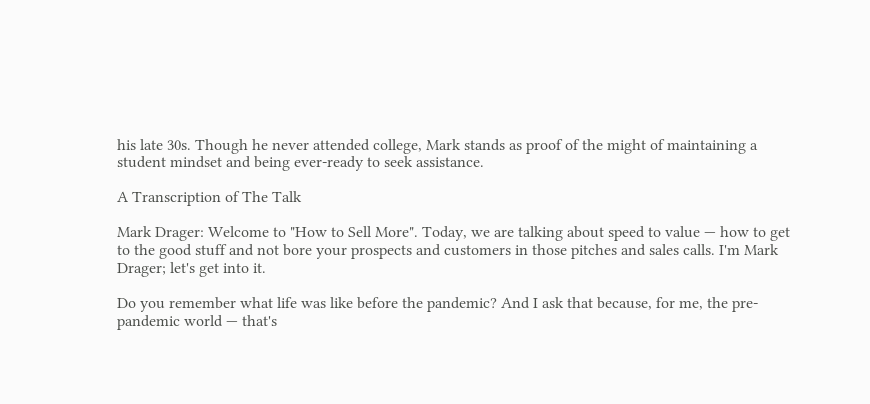his late 30s. Though he never attended college, Mark stands as proof of the might of maintaining a student mindset and being ever-ready to seek assistance.

A Transcription of The Talk

Mark Drager: Welcome to "How to Sell More". Today, we are talking about speed to value — how to get to the good stuff and not bore your prospects and customers in those pitches and sales calls. I'm Mark Drager; let's get into it.

Do you remember what life was like before the pandemic? And I ask that because, for me, the pre-pandemic world — that's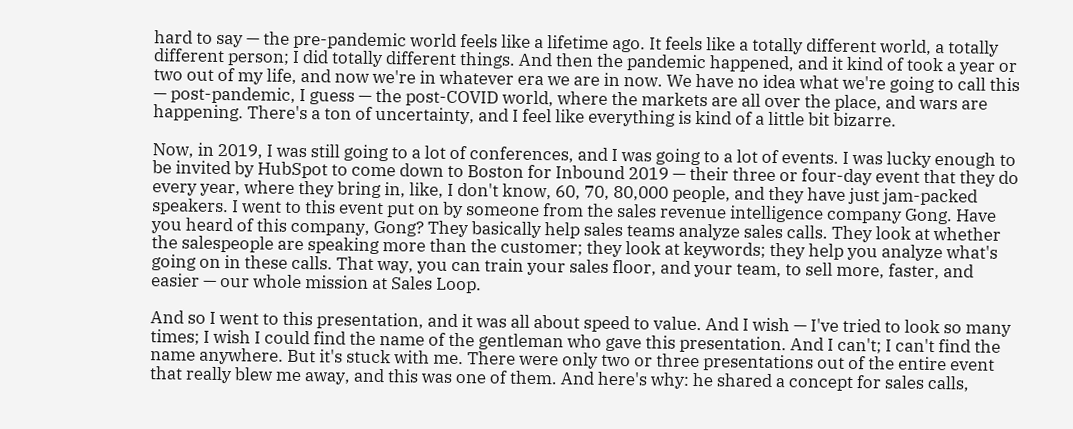hard to say — the pre-pandemic world feels like a lifetime ago. It feels like a totally different world, a totally different person; I did totally different things. And then the pandemic happened, and it kind of took a year or two out of my life, and now we're in whatever era we are in now. We have no idea what we're going to call this — post-pandemic, I guess — the post-COVID world, where the markets are all over the place, and wars are happening. There's a ton of uncertainty, and I feel like everything is kind of a little bit bizarre.

Now, in 2019, I was still going to a lot of conferences, and I was going to a lot of events. I was lucky enough to be invited by HubSpot to come down to Boston for Inbound 2019 — their three or four-day event that they do every year, where they bring in, like, I don't know, 60, 70, 80,000 people, and they have just jam-packed speakers. I went to this event put on by someone from the sales revenue intelligence company Gong. Have you heard of this company, Gong? They basically help sales teams analyze sales calls. They look at whether the salespeople are speaking more than the customer; they look at keywords; they help you analyze what's going on in these calls. That way, you can train your sales floor, and your team, to sell more, faster, and easier — our whole mission at Sales Loop.

And so I went to this presentation, and it was all about speed to value. And I wish — I've tried to look so many times; I wish I could find the name of the gentleman who gave this presentation. And I can't; I can't find the name anywhere. But it's stuck with me. There were only two or three presentations out of the entire event that really blew me away, and this was one of them. And here's why: he shared a concept for sales calls,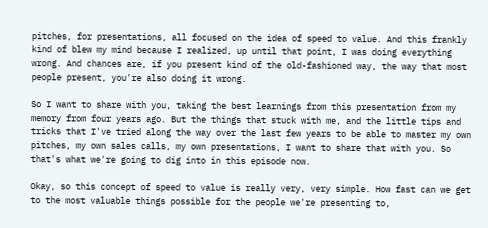pitches, for presentations, all focused on the idea of speed to value. And this frankly kind of blew my mind because I realized, up until that point, I was doing everything wrong. And chances are, if you present kind of the old-fashioned way, the way that most people present, you're also doing it wrong.

So I want to share with you, taking the best learnings from this presentation from my memory from four years ago. But the things that stuck with me, and the little tips and tricks that I've tried along the way over the last few years to be able to master my own pitches, my own sales calls, my own presentations, I want to share that with you. So that's what we're going to dig into in this episode now.

Okay, so this concept of speed to value is really very, very simple. How fast can we get to the most valuable things possible for the people we're presenting to,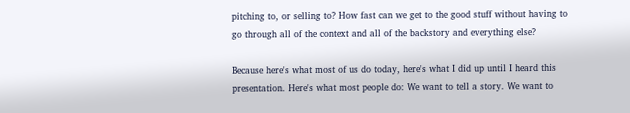pitching to, or selling to? How fast can we get to the good stuff without having to go through all of the context and all of the backstory and everything else?

Because here's what most of us do today, here's what I did up until I heard this presentation. Here's what most people do: We want to tell a story. We want to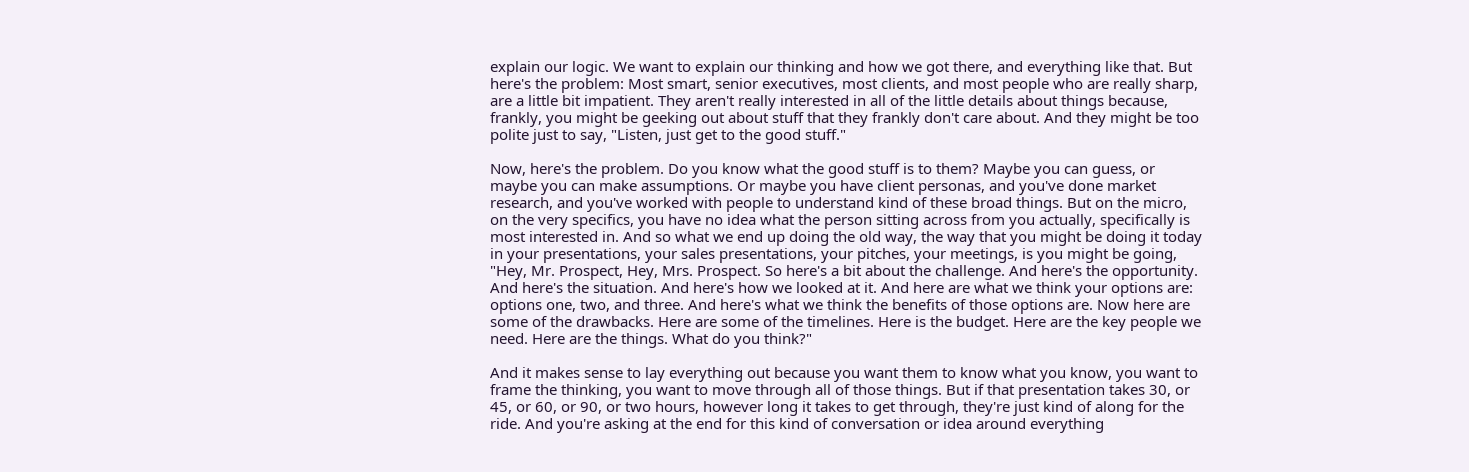explain our logic. We want to explain our thinking and how we got there, and everything like that. But here's the problem: Most smart, senior executives, most clients, and most people who are really sharp, are a little bit impatient. They aren't really interested in all of the little details about things because, frankly, you might be geeking out about stuff that they frankly don't care about. And they might be too polite just to say, "Listen, just get to the good stuff."

Now, here's the problem. Do you know what the good stuff is to them? Maybe you can guess, or maybe you can make assumptions. Or maybe you have client personas, and you've done market research, and you've worked with people to understand kind of these broad things. But on the micro, on the very specifics, you have no idea what the person sitting across from you actually, specifically is most interested in. And so what we end up doing the old way, the way that you might be doing it today in your presentations, your sales presentations, your pitches, your meetings, is you might be going, "Hey, Mr. Prospect, Hey, Mrs. Prospect. So here's a bit about the challenge. And here's the opportunity. And here's the situation. And here's how we looked at it. And here are what we think your options are: options one, two, and three. And here's what we think the benefits of those options are. Now here are some of the drawbacks. Here are some of the timelines. Here is the budget. Here are the key people we need. Here are the things. What do you think?"

And it makes sense to lay everything out because you want them to know what you know, you want to frame the thinking, you want to move through all of those things. But if that presentation takes 30, or 45, or 60, or 90, or two hours, however long it takes to get through, they're just kind of along for the ride. And you're asking at the end for this kind of conversation or idea around everything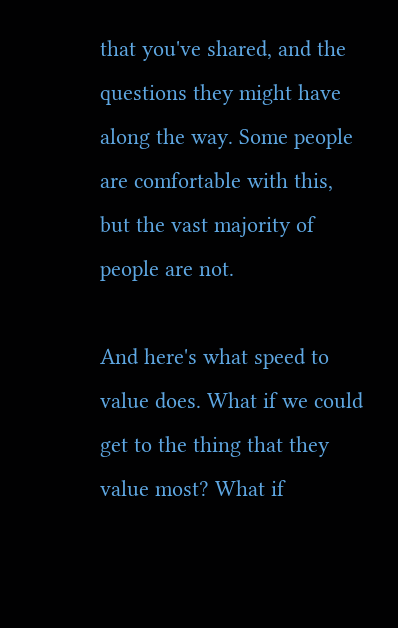that you've shared, and the questions they might have along the way. Some people are comfortable with this, but the vast majority of people are not.

And here's what speed to value does. What if we could get to the thing that they value most? What if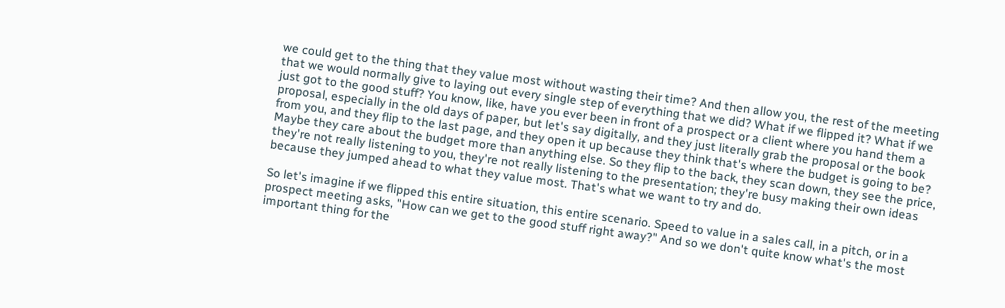we could get to the thing that they value most without wasting their time? And then allow you, the rest of the meeting that we would normally give to laying out every single step of everything that we did? What if we flipped it? What if we just got to the good stuff? You know, like, have you ever been in front of a prospect or a client where you hand them a proposal, especially in the old days of paper, but let's say digitally, and they just literally grab the proposal or the book from you, and they flip to the last page, and they open it up because they think that's where the budget is going to be? Maybe they care about the budget more than anything else. So they flip to the back, they scan down, they see the price, they're not really listening to you, they're not really listening to the presentation; they're busy making their own ideas because they jumped ahead to what they value most. That's what we want to try and do.

So let's imagine if we flipped this entire situation, this entire scenario. Speed to value in a sales call, in a pitch, or in a prospect meeting asks, "How can we get to the good stuff right away?" And so we don't quite know what's the most important thing for the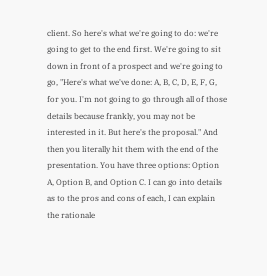client. So here's what we're going to do: we're going to get to the end first. We're going to sit down in front of a prospect and we're going to go, "Here's what we've done: A, B, C, D, E, F, G, for you. I'm not going to go through all of those details because frankly, you may not be interested in it. But here's the proposal." And then you literally hit them with the end of the presentation. You have three options: Option A, Option B, and Option C. I can go into details as to the pros and cons of each, I can explain the rationale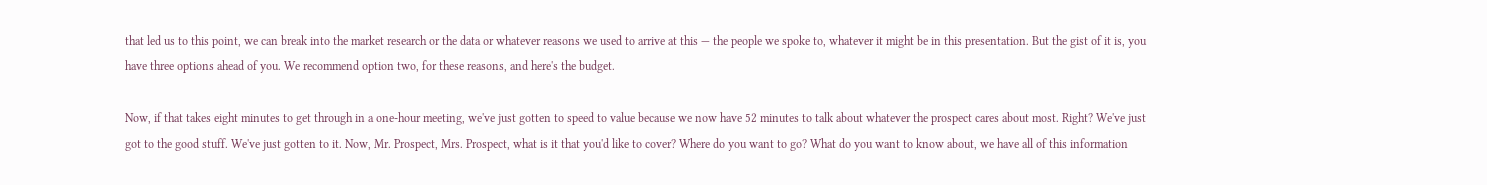that led us to this point, we can break into the market research or the data or whatever reasons we used to arrive at this — the people we spoke to, whatever it might be in this presentation. But the gist of it is, you have three options ahead of you. We recommend option two, for these reasons, and here's the budget.

Now, if that takes eight minutes to get through in a one-hour meeting, we've just gotten to speed to value because we now have 52 minutes to talk about whatever the prospect cares about most. Right? We've just got to the good stuff. We've just gotten to it. Now, Mr. Prospect, Mrs. Prospect, what is it that you'd like to cover? Where do you want to go? What do you want to know about, we have all of this information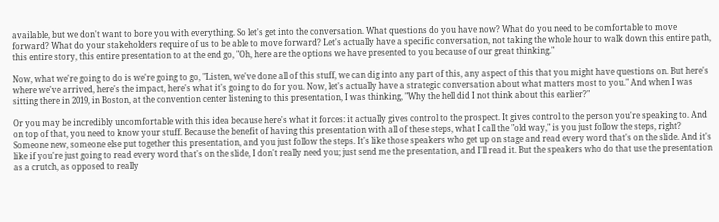available, but we don't want to bore you with everything. So let's get into the conversation. What questions do you have now? What do you need to be comfortable to move forward? What do your stakeholders require of us to be able to move forward? Let's actually have a specific conversation, not taking the whole hour to walk down this entire path, this entire story, this entire presentation to at the end go, "Oh, here are the options we have presented to you because of our great thinking."

Now, what we're going to do is we're going to go, "Listen, we've done all of this stuff, we can dig into any part of this, any aspect of this that you might have questions on. But here's where we've arrived, here's the impact, here's what it's going to do for you. Now, let's actually have a strategic conversation about what matters most to you." And when I was sitting there in 2019, in Boston, at the convention center listening to this presentation, I was thinking, "Why the hell did I not think about this earlier?"

Or you may be incredibly uncomfortable with this idea because here's what it forces: it actually gives control to the prospect. It gives control to the person you're speaking to. And on top of that, you need to know your stuff. Because the benefit of having this presentation with all of these steps, what I call the "old way," is you just follow the steps, right? Someone new, someone else put together this presentation, and you just follow the steps. It's like those speakers who get up on stage and read every word that's on the slide. And it's like if you're just going to read every word that's on the slide, I don't really need you; just send me the presentation, and I'll read it. But the speakers who do that use the presentation as a crutch, as opposed to really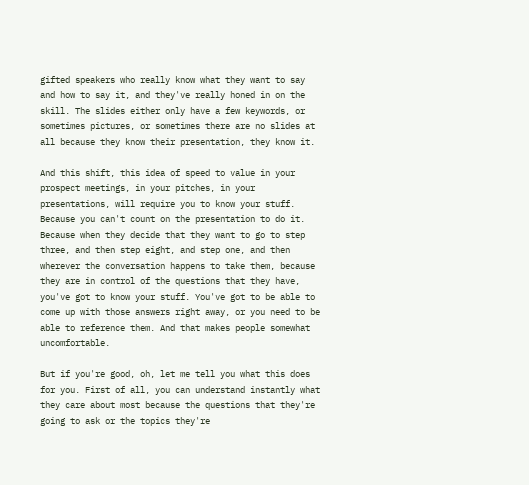gifted speakers who really know what they want to say and how to say it, and they've really honed in on the skill. The slides either only have a few keywords, or sometimes pictures, or sometimes there are no slides at all because they know their presentation, they know it.

And this shift, this idea of speed to value in your prospect meetings, in your pitches, in your presentations, will require you to know your stuff. Because you can't count on the presentation to do it. Because when they decide that they want to go to step three, and then step eight, and step one, and then wherever the conversation happens to take them, because they are in control of the questions that they have, you've got to know your stuff. You've got to be able to come up with those answers right away, or you need to be able to reference them. And that makes people somewhat uncomfortable.

But if you're good, oh, let me tell you what this does for you. First of all, you can understand instantly what they care about most because the questions that they're going to ask or the topics they're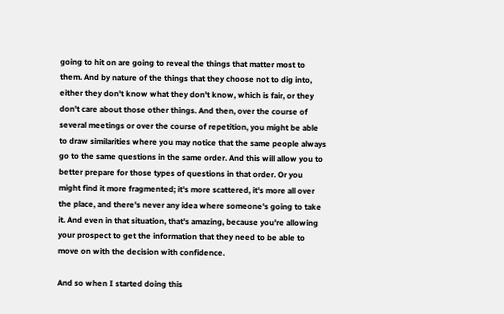going to hit on are going to reveal the things that matter most to them. And by nature of the things that they choose not to dig into, either they don't know what they don't know, which is fair, or they don't care about those other things. And then, over the course of several meetings or over the course of repetition, you might be able to draw similarities where you may notice that the same people always go to the same questions in the same order. And this will allow you to better prepare for those types of questions in that order. Or you might find it more fragmented; it's more scattered, it's more all over the place, and there's never any idea where someone's going to take it. And even in that situation, that's amazing, because you're allowing your prospect to get the information that they need to be able to move on with the decision with confidence.

And so when I started doing this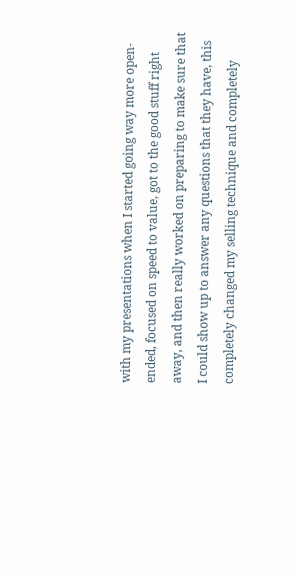with my presentations when I started going way more open-ended, focused on speed to value, got to the good stuff right away, and then really worked on preparing to make sure that I could show up to answer any questions that they have, this completely changed my selling technique and completely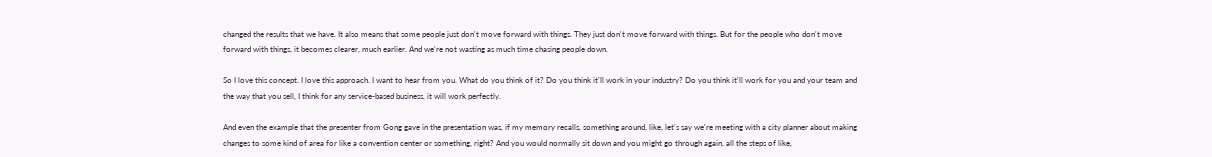changed the results that we have. It also means that some people just don't move forward with things. They just don't move forward with things. But for the people who don't move forward with things, it becomes clearer, much earlier. And we're not wasting as much time chasing people down.

So I love this concept. I love this approach. I want to hear from you. What do you think of it? Do you think it'll work in your industry? Do you think it'll work for you and your team and the way that you sell, I think for any service-based business, it will work perfectly.

And even the example that the presenter from Gong gave in the presentation was, if my memory recalls, something around, like, let's say we're meeting with a city planner about making changes to some kind of area for like a convention center or something, right? And you would normally sit down and you might go through again, all the steps of like,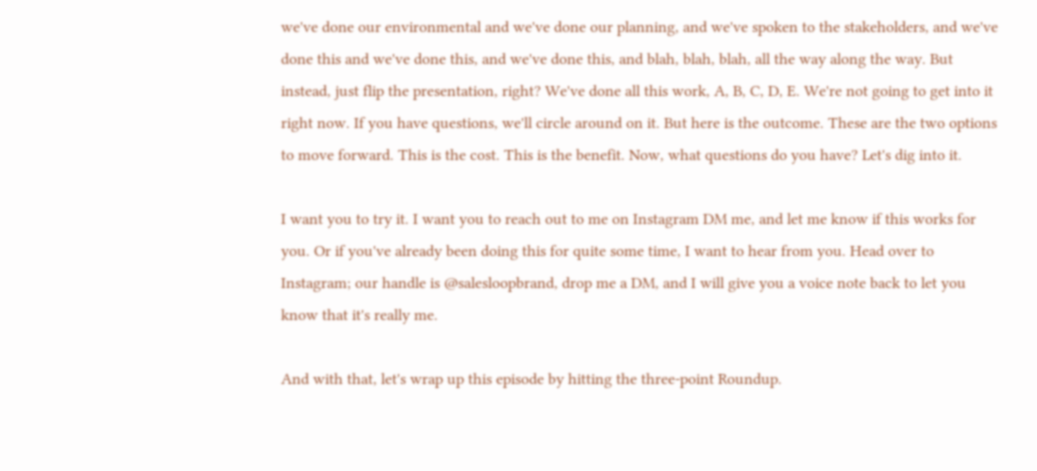we've done our environmental and we've done our planning, and we've spoken to the stakeholders, and we've done this and we've done this, and we've done this, and blah, blah, blah, all the way along the way. But instead, just flip the presentation, right? We've done all this work, A, B, C, D, E. We're not going to get into it right now. If you have questions, we'll circle around on it. But here is the outcome. These are the two options to move forward. This is the cost. This is the benefit. Now, what questions do you have? Let's dig into it.

I want you to try it. I want you to reach out to me on Instagram DM me, and let me know if this works for you. Or if you've already been doing this for quite some time, I want to hear from you. Head over to Instagram; our handle is @salesloopbrand, drop me a DM, and I will give you a voice note back to let you know that it's really me.

And with that, let's wrap up this episode by hitting the three-point Roundup.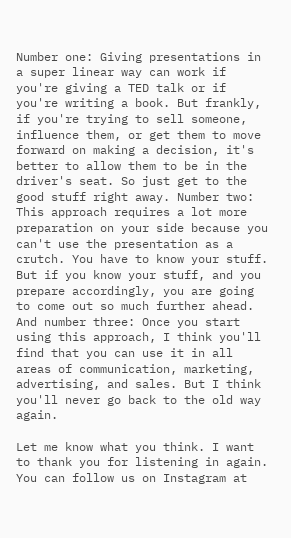Number one: Giving presentations in a super linear way can work if you're giving a TED talk or if you're writing a book. But frankly, if you're trying to sell someone, influence them, or get them to move forward on making a decision, it's better to allow them to be in the driver's seat. So just get to the good stuff right away. Number two: This approach requires a lot more preparation on your side because you can't use the presentation as a crutch. You have to know your stuff. But if you know your stuff, and you prepare accordingly, you are going to come out so much further ahead. And number three: Once you start using this approach, I think you'll find that you can use it in all areas of communication, marketing, advertising, and sales. But I think you'll never go back to the old way again.

Let me know what you think. I want to thank you for listening in again. You can follow us on Instagram at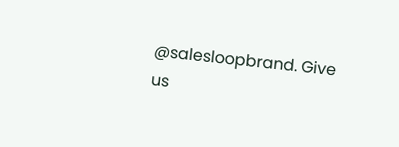@salesloopbrand. Give us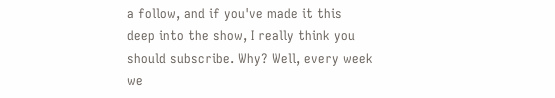a follow, and if you've made it this deep into the show, I really think you should subscribe. Why? Well, every week we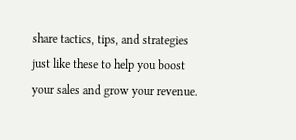share tactics, tips, and strategies just like these to help you boost your sales and grow your revenue.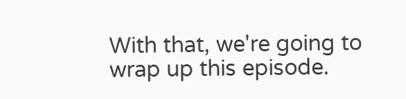With that, we're going to wrap up this episode.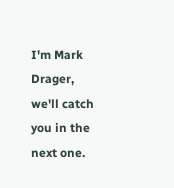I'm Mark Drager, we'll catch you in the next one.